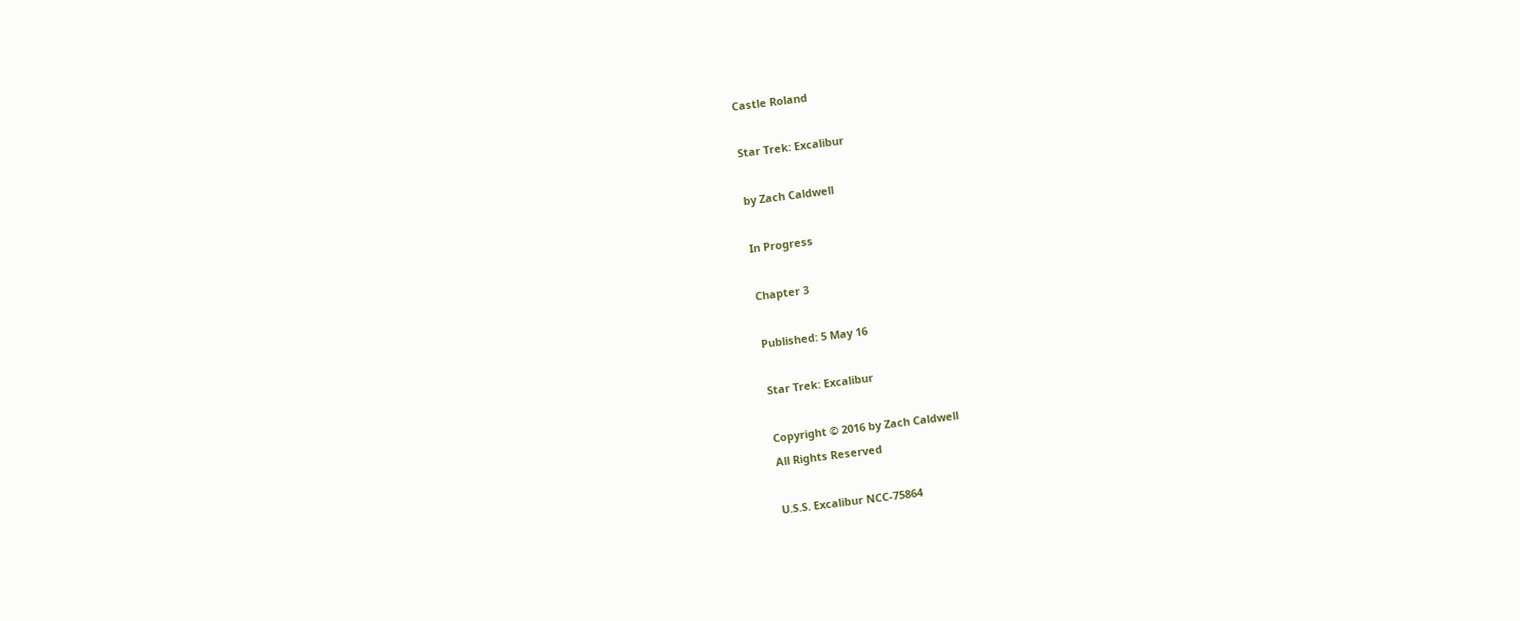Castle Roland

Star Trek: Excalibur

by Zach Caldwell

In Progress

Chapter 3

Published: 5 May 16

Star Trek: Excalibur

Copyright © 2016 by Zach Caldwell
All Rights Reserved

U.S.S. Excalibur NCC-75864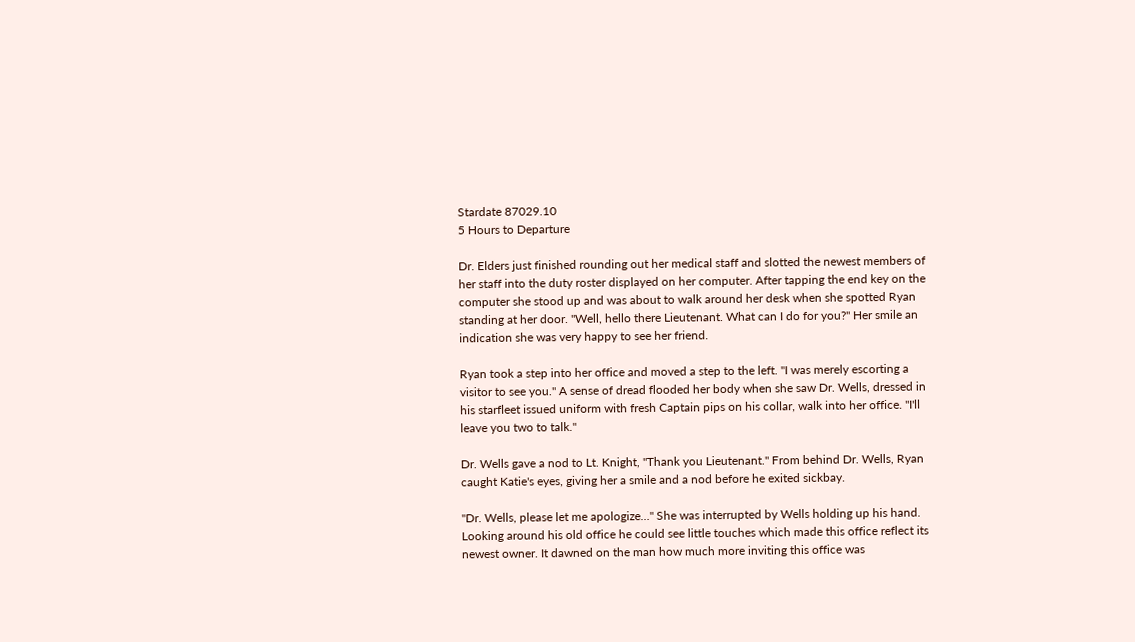Stardate 87029.10
5 Hours to Departure

Dr. Elders just finished rounding out her medical staff and slotted the newest members of her staff into the duty roster displayed on her computer. After tapping the end key on the computer she stood up and was about to walk around her desk when she spotted Ryan standing at her door. "Well, hello there Lieutenant. What can I do for you?" Her smile an indication she was very happy to see her friend.

Ryan took a step into her office and moved a step to the left. "I was merely escorting a visitor to see you." A sense of dread flooded her body when she saw Dr. Wells, dressed in his starfleet issued uniform with fresh Captain pips on his collar, walk into her office. "I'll leave you two to talk."

Dr. Wells gave a nod to Lt. Knight, "Thank you Lieutenant." From behind Dr. Wells, Ryan caught Katie's eyes, giving her a smile and a nod before he exited sickbay.

"Dr. Wells, please let me apologize…" She was interrupted by Wells holding up his hand. Looking around his old office he could see little touches which made this office reflect its newest owner. It dawned on the man how much more inviting this office was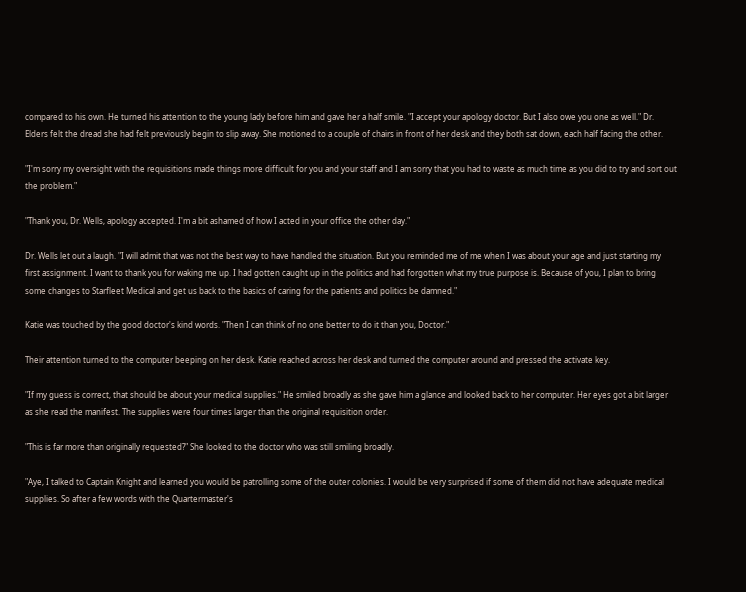compared to his own. He turned his attention to the young lady before him and gave her a half smile. "I accept your apology doctor. But I also owe you one as well." Dr. Elders felt the dread she had felt previously begin to slip away. She motioned to a couple of chairs in front of her desk and they both sat down, each half facing the other.

"I'm sorry my oversight with the requisitions made things more difficult for you and your staff and I am sorry that you had to waste as much time as you did to try and sort out the problem."

"Thank you, Dr. Wells, apology accepted. I'm a bit ashamed of how I acted in your office the other day."

Dr. Wells let out a laugh. "I will admit that was not the best way to have handled the situation. But you reminded me of me when I was about your age and just starting my first assignment. I want to thank you for waking me up. I had gotten caught up in the politics and had forgotten what my true purpose is. Because of you, I plan to bring some changes to Starfleet Medical and get us back to the basics of caring for the patients and politics be damned."

Katie was touched by the good doctor's kind words. "Then I can think of no one better to do it than you, Doctor."

Their attention turned to the computer beeping on her desk. Katie reached across her desk and turned the computer around and pressed the activate key.

"If my guess is correct, that should be about your medical supplies." He smiled broadly as she gave him a glance and looked back to her computer. Her eyes got a bit larger as she read the manifest. The supplies were four times larger than the original requisition order.

"This is far more than originally requested?" She looked to the doctor who was still smiling broadly.

"Aye, I talked to Captain Knight and learned you would be patrolling some of the outer colonies. I would be very surprised if some of them did not have adequate medical supplies. So after a few words with the Quartermaster's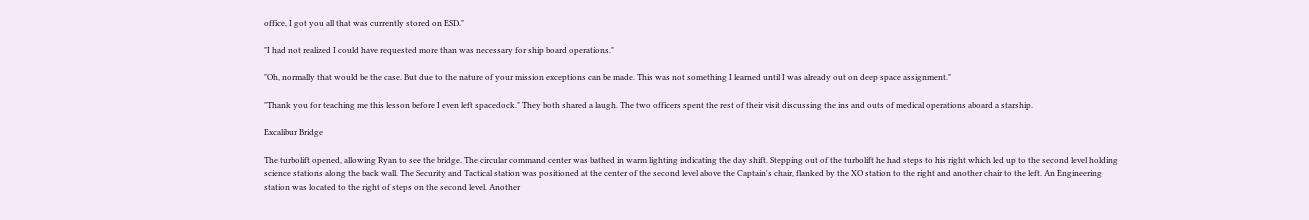office, I got you all that was currently stored on ESD."

"I had not realized I could have requested more than was necessary for ship board operations."

"Oh, normally that would be the case. But due to the nature of your mission exceptions can be made. This was not something I learned until I was already out on deep space assignment."

"Thank you for teaching me this lesson before I even left spacedock." They both shared a laugh. The two officers spent the rest of their visit discussing the ins and outs of medical operations aboard a starship.

Excalibur Bridge

The turbolift opened, allowing Ryan to see the bridge. The circular command center was bathed in warm lighting indicating the day shift. Stepping out of the turbolift he had steps to his right which led up to the second level holding science stations along the back wall. The Security and Tactical station was positioned at the center of the second level above the Captain's chair, flanked by the XO station to the right and another chair to the left. An Engineering station was located to the right of steps on the second level. Another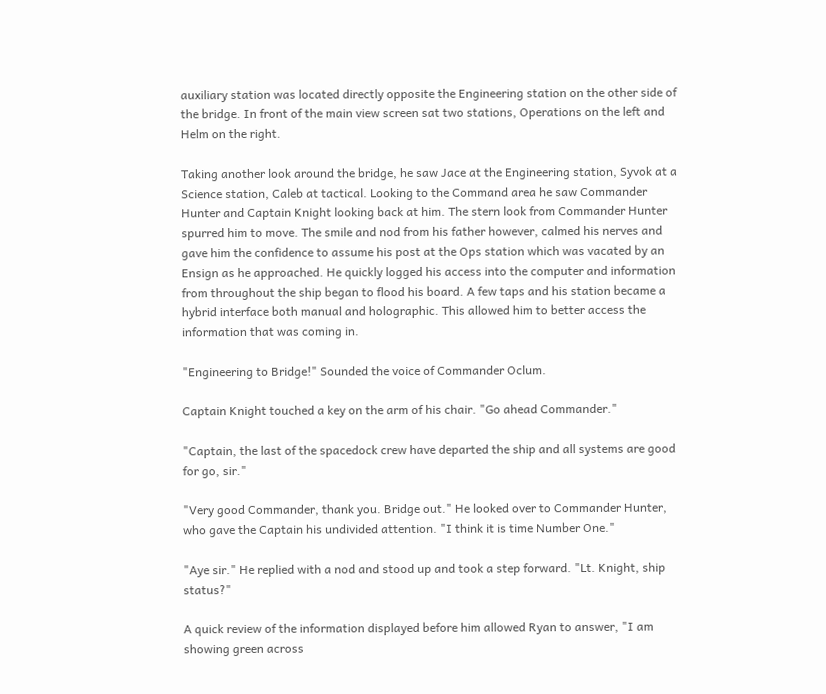auxiliary station was located directly opposite the Engineering station on the other side of the bridge. In front of the main view screen sat two stations, Operations on the left and Helm on the right.

Taking another look around the bridge, he saw Jace at the Engineering station, Syvok at a Science station, Caleb at tactical. Looking to the Command area he saw Commander Hunter and Captain Knight looking back at him. The stern look from Commander Hunter spurred him to move. The smile and nod from his father however, calmed his nerves and gave him the confidence to assume his post at the Ops station which was vacated by an Ensign as he approached. He quickly logged his access into the computer and information from throughout the ship began to flood his board. A few taps and his station became a hybrid interface both manual and holographic. This allowed him to better access the information that was coming in.

"Engineering to Bridge!" Sounded the voice of Commander Oclum.

Captain Knight touched a key on the arm of his chair. "Go ahead Commander."

"Captain, the last of the spacedock crew have departed the ship and all systems are good for go, sir."

"Very good Commander, thank you. Bridge out." He looked over to Commander Hunter, who gave the Captain his undivided attention. "I think it is time Number One."

"Aye sir." He replied with a nod and stood up and took a step forward. "Lt. Knight, ship status?"

A quick review of the information displayed before him allowed Ryan to answer, "I am showing green across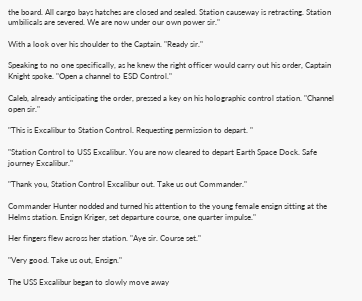the board. All cargo bays hatches are closed and sealed. Station causeway is retracting. Station umbilicals are severed. We are now under our own power sir."

With a look over his shoulder to the Captain. "Ready sir."

Speaking to no one specifically, as he knew the right officer would carry out his order, Captain Knight spoke. "Open a channel to ESD Control."

Caleb, already anticipating the order, pressed a key on his holographic control station. "Channel open sir."

"This is Excalibur to Station Control. Requesting permission to depart. "

"Station Control to USS Excalibur. You are now cleared to depart Earth Space Dock. Safe journey Excalibur."

"Thank you, Station Control Excalibur out. Take us out Commander."

Commander Hunter nodded and turned his attention to the young female ensign sitting at the Helms station. Ensign Kriger, set departure course, one quarter impulse."

Her fingers flew across her station. "Aye sir. Course set."

"Very good. Take us out, Ensign."

The USS Excalibur began to slowly move away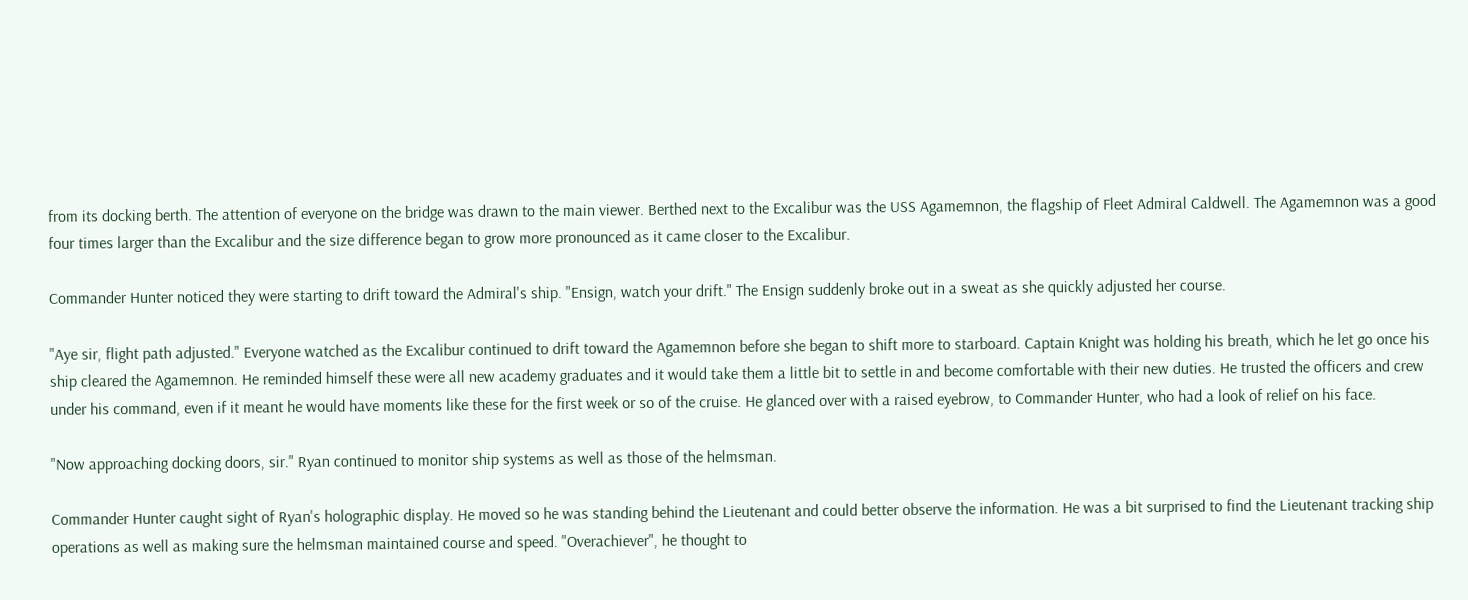from its docking berth. The attention of everyone on the bridge was drawn to the main viewer. Berthed next to the Excalibur was the USS Agamemnon, the flagship of Fleet Admiral Caldwell. The Agamemnon was a good four times larger than the Excalibur and the size difference began to grow more pronounced as it came closer to the Excalibur.

Commander Hunter noticed they were starting to drift toward the Admiral's ship. "Ensign, watch your drift." The Ensign suddenly broke out in a sweat as she quickly adjusted her course.

"Aye sir, flight path adjusted." Everyone watched as the Excalibur continued to drift toward the Agamemnon before she began to shift more to starboard. Captain Knight was holding his breath, which he let go once his ship cleared the Agamemnon. He reminded himself these were all new academy graduates and it would take them a little bit to settle in and become comfortable with their new duties. He trusted the officers and crew under his command, even if it meant he would have moments like these for the first week or so of the cruise. He glanced over with a raised eyebrow, to Commander Hunter, who had a look of relief on his face.

"Now approaching docking doors, sir." Ryan continued to monitor ship systems as well as those of the helmsman.

Commander Hunter caught sight of Ryan's holographic display. He moved so he was standing behind the Lieutenant and could better observe the information. He was a bit surprised to find the Lieutenant tracking ship operations as well as making sure the helmsman maintained course and speed. "Overachiever", he thought to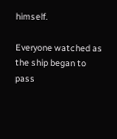himself.

Everyone watched as the ship began to pass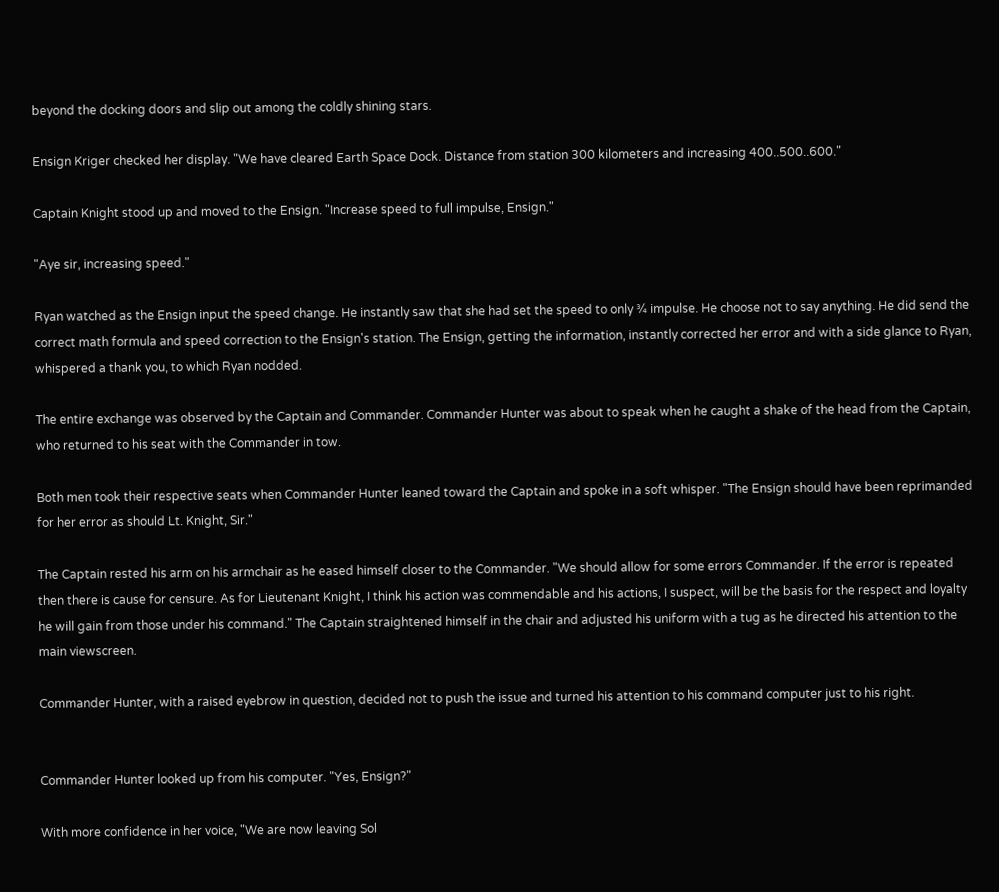beyond the docking doors and slip out among the coldly shining stars.

Ensign Kriger checked her display. "We have cleared Earth Space Dock. Distance from station 300 kilometers and increasing 400..500..600."

Captain Knight stood up and moved to the Ensign. "Increase speed to full impulse, Ensign."

"Aye sir, increasing speed."

Ryan watched as the Ensign input the speed change. He instantly saw that she had set the speed to only ¾ impulse. He choose not to say anything. He did send the correct math formula and speed correction to the Ensign's station. The Ensign, getting the information, instantly corrected her error and with a side glance to Ryan, whispered a thank you, to which Ryan nodded.

The entire exchange was observed by the Captain and Commander. Commander Hunter was about to speak when he caught a shake of the head from the Captain, who returned to his seat with the Commander in tow.

Both men took their respective seats when Commander Hunter leaned toward the Captain and spoke in a soft whisper. "The Ensign should have been reprimanded for her error as should Lt. Knight, Sir."

The Captain rested his arm on his armchair as he eased himself closer to the Commander. "We should allow for some errors Commander. If the error is repeated then there is cause for censure. As for Lieutenant Knight, I think his action was commendable and his actions, I suspect, will be the basis for the respect and loyalty he will gain from those under his command." The Captain straightened himself in the chair and adjusted his uniform with a tug as he directed his attention to the main viewscreen.

Commander Hunter, with a raised eyebrow in question, decided not to push the issue and turned his attention to his command computer just to his right.


Commander Hunter looked up from his computer. "Yes, Ensign?"

With more confidence in her voice, "We are now leaving Sol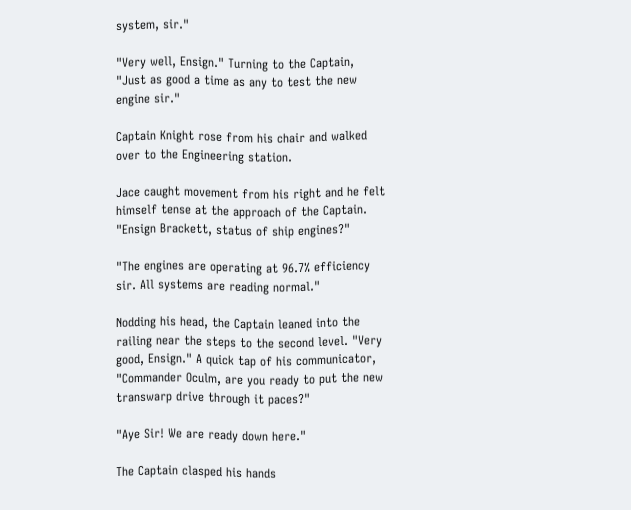system, sir."

"Very well, Ensign." Turning to the Captain, "Just as good a time as any to test the new engine sir."

Captain Knight rose from his chair and walked over to the Engineering station.

Jace caught movement from his right and he felt himself tense at the approach of the Captain. "Ensign Brackett, status of ship engines?"

"The engines are operating at 96.7% efficiency sir. All systems are reading normal."

Nodding his head, the Captain leaned into the railing near the steps to the second level. "Very good, Ensign." A quick tap of his communicator, "Commander Oculm, are you ready to put the new transwarp drive through it paces?"

"Aye Sir! We are ready down here."

The Captain clasped his hands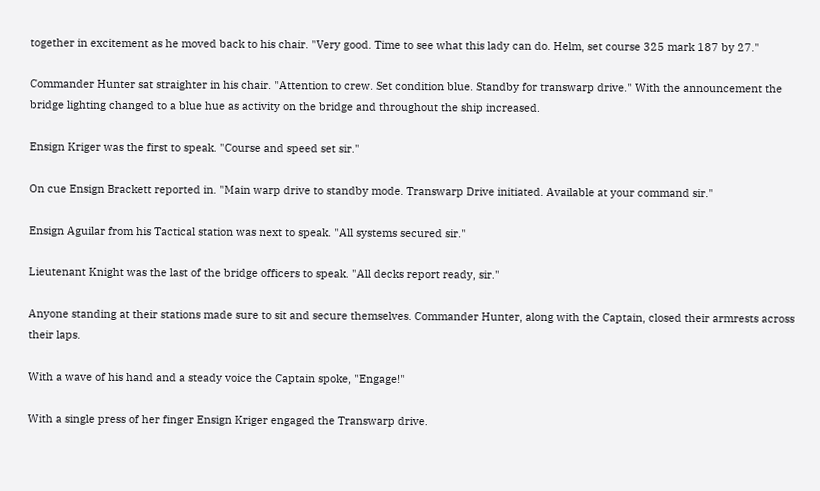together in excitement as he moved back to his chair. "Very good. Time to see what this lady can do. Helm, set course 325 mark 187 by 27."

Commander Hunter sat straighter in his chair. "Attention to crew. Set condition blue. Standby for transwarp drive." With the announcement the bridge lighting changed to a blue hue as activity on the bridge and throughout the ship increased.

Ensign Kriger was the first to speak. "Course and speed set sir."

On cue Ensign Brackett reported in. "Main warp drive to standby mode. Transwarp Drive initiated. Available at your command sir."

Ensign Aguilar from his Tactical station was next to speak. "All systems secured sir."

Lieutenant Knight was the last of the bridge officers to speak. "All decks report ready, sir."

Anyone standing at their stations made sure to sit and secure themselves. Commander Hunter, along with the Captain, closed their armrests across their laps.

With a wave of his hand and a steady voice the Captain spoke, "Engage!"

With a single press of her finger Ensign Kriger engaged the Transwarp drive.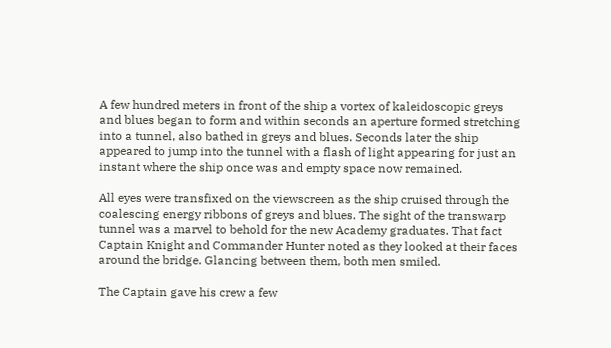A few hundred meters in front of the ship a vortex of kaleidoscopic greys and blues began to form and within seconds an aperture formed stretching into a tunnel, also bathed in greys and blues. Seconds later the ship appeared to jump into the tunnel with a flash of light appearing for just an instant where the ship once was and empty space now remained.

All eyes were transfixed on the viewscreen as the ship cruised through the coalescing energy ribbons of greys and blues. The sight of the transwarp tunnel was a marvel to behold for the new Academy graduates. That fact Captain Knight and Commander Hunter noted as they looked at their faces around the bridge. Glancing between them, both men smiled.

The Captain gave his crew a few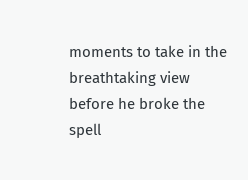moments to take in the breathtaking view before he broke the spell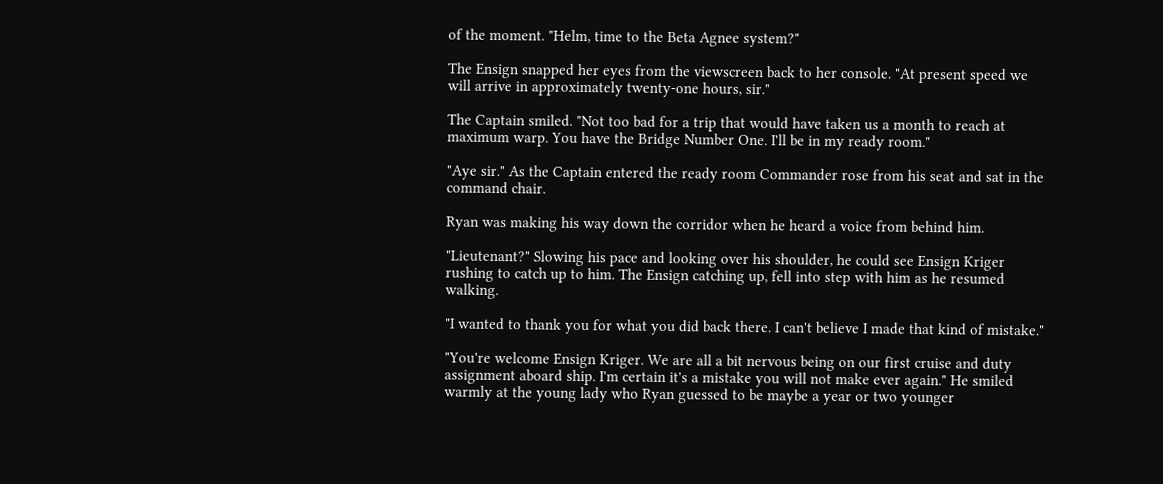of the moment. "Helm, time to the Beta Agnee system?"

The Ensign snapped her eyes from the viewscreen back to her console. "At present speed we will arrive in approximately twenty-one hours, sir."

The Captain smiled. "Not too bad for a trip that would have taken us a month to reach at maximum warp. You have the Bridge Number One. I'll be in my ready room."

"Aye sir." As the Captain entered the ready room Commander rose from his seat and sat in the command chair.

Ryan was making his way down the corridor when he heard a voice from behind him.

"Lieutenant?" Slowing his pace and looking over his shoulder, he could see Ensign Kriger rushing to catch up to him. The Ensign catching up, fell into step with him as he resumed walking.

"I wanted to thank you for what you did back there. I can't believe I made that kind of mistake."

"You're welcome Ensign Kriger. We are all a bit nervous being on our first cruise and duty assignment aboard ship. I'm certain it's a mistake you will not make ever again." He smiled warmly at the young lady who Ryan guessed to be maybe a year or two younger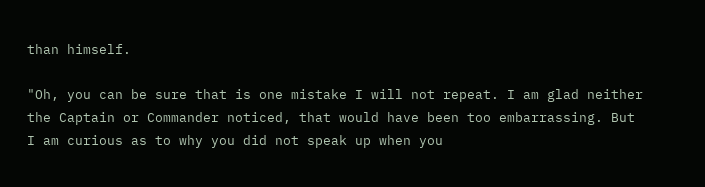than himself.

"Oh, you can be sure that is one mistake I will not repeat. I am glad neither the Captain or Commander noticed, that would have been too embarrassing. But I am curious as to why you did not speak up when you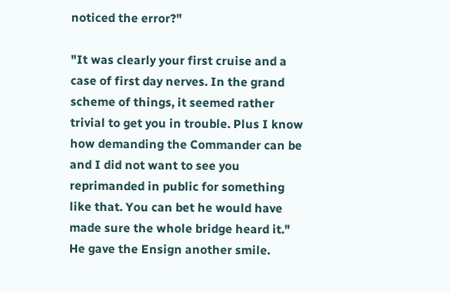noticed the error?"

"It was clearly your first cruise and a case of first day nerves. In the grand scheme of things, it seemed rather trivial to get you in trouble. Plus I know how demanding the Commander can be and I did not want to see you reprimanded in public for something like that. You can bet he would have made sure the whole bridge heard it." He gave the Ensign another smile.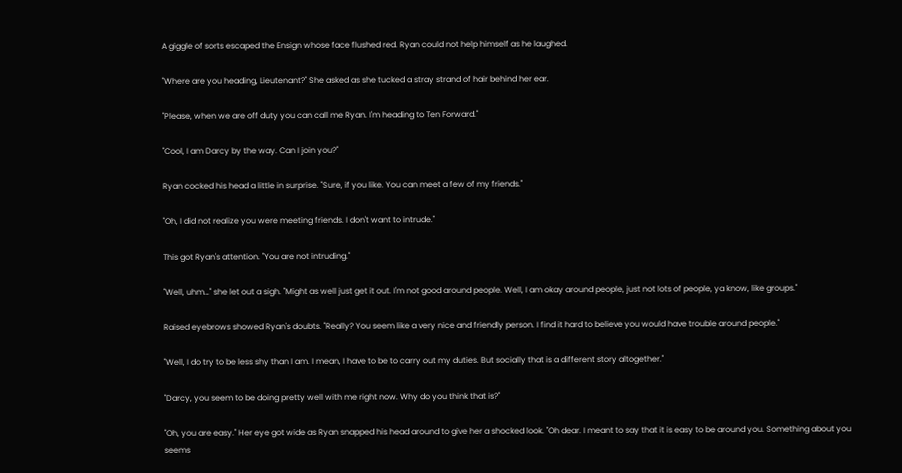A giggle of sorts escaped the Ensign whose face flushed red. Ryan could not help himself as he laughed.

"Where are you heading, Lieutenant?" She asked as she tucked a stray strand of hair behind her ear.

"Please, when we are off duty you can call me Ryan. I'm heading to Ten Forward."

"Cool, I am Darcy by the way. Can I join you?"

Ryan cocked his head a little in surprise. "Sure, if you like. You can meet a few of my friends."

"Oh, I did not realize you were meeting friends. I don't want to intrude."

This got Ryan's attention. "You are not intruding."

"Well, uhm…" she let out a sigh. "Might as well just get it out. I'm not good around people. Well, I am okay around people, just not lots of people, ya know, like groups."

Raised eyebrows showed Ryan's doubts. "Really? You seem like a very nice and friendly person. I find it hard to believe you would have trouble around people."

"Well, I do try to be less shy than I am. I mean, I have to be to carry out my duties. But socially that is a different story altogether."

"Darcy, you seem to be doing pretty well with me right now. Why do you think that is?"

"Oh, you are easy." Her eye got wide as Ryan snapped his head around to give her a shocked look. "Oh dear. I meant to say that it is easy to be around you. Something about you seems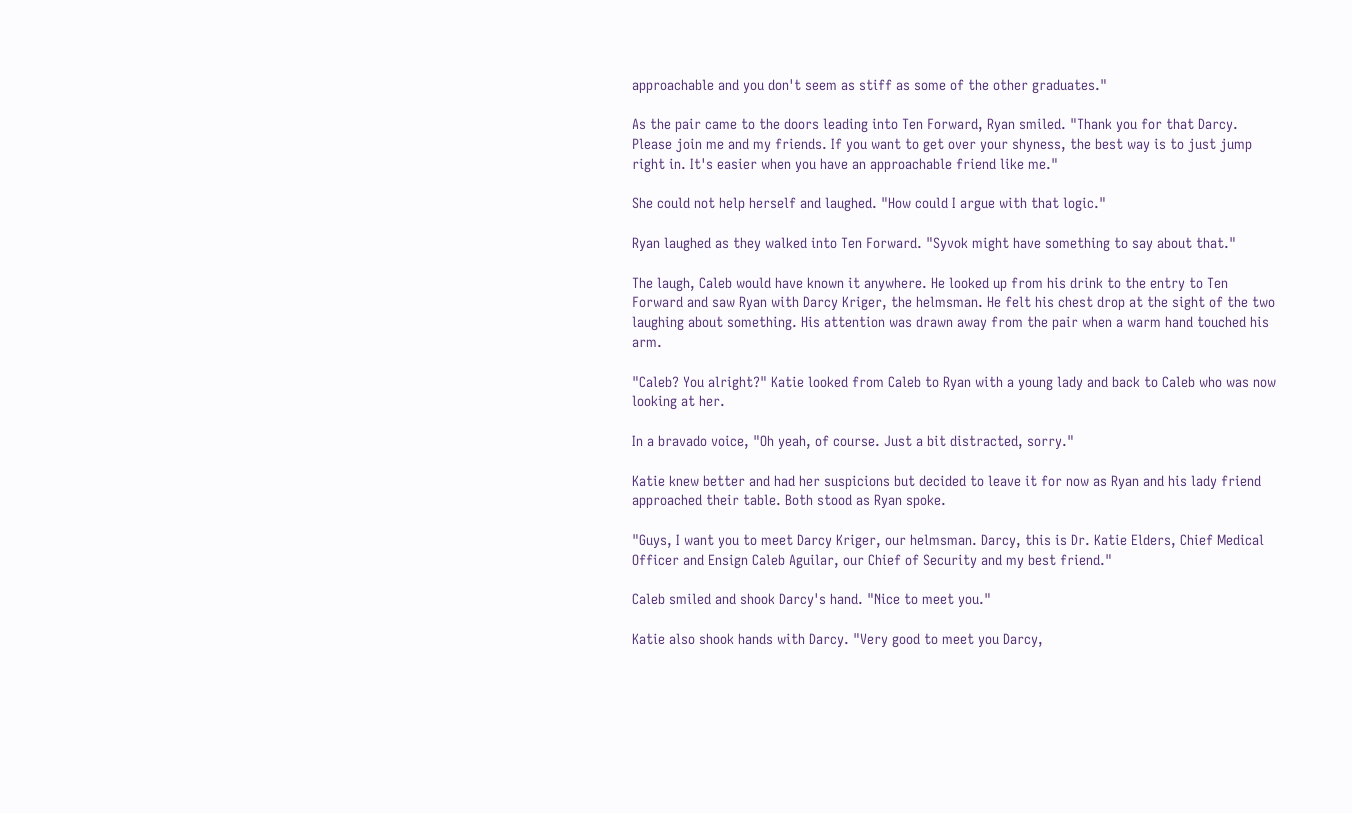approachable and you don't seem as stiff as some of the other graduates."

As the pair came to the doors leading into Ten Forward, Ryan smiled. "Thank you for that Darcy. Please join me and my friends. If you want to get over your shyness, the best way is to just jump right in. It's easier when you have an approachable friend like me."

She could not help herself and laughed. "How could I argue with that logic."

Ryan laughed as they walked into Ten Forward. "Syvok might have something to say about that."

The laugh, Caleb would have known it anywhere. He looked up from his drink to the entry to Ten Forward and saw Ryan with Darcy Kriger, the helmsman. He felt his chest drop at the sight of the two laughing about something. His attention was drawn away from the pair when a warm hand touched his arm.

"Caleb? You alright?" Katie looked from Caleb to Ryan with a young lady and back to Caleb who was now looking at her.

In a bravado voice, "Oh yeah, of course. Just a bit distracted, sorry."

Katie knew better and had her suspicions but decided to leave it for now as Ryan and his lady friend approached their table. Both stood as Ryan spoke.

"Guys, I want you to meet Darcy Kriger, our helmsman. Darcy, this is Dr. Katie Elders, Chief Medical Officer and Ensign Caleb Aguilar, our Chief of Security and my best friend."

Caleb smiled and shook Darcy's hand. "Nice to meet you."

Katie also shook hands with Darcy. "Very good to meet you Darcy,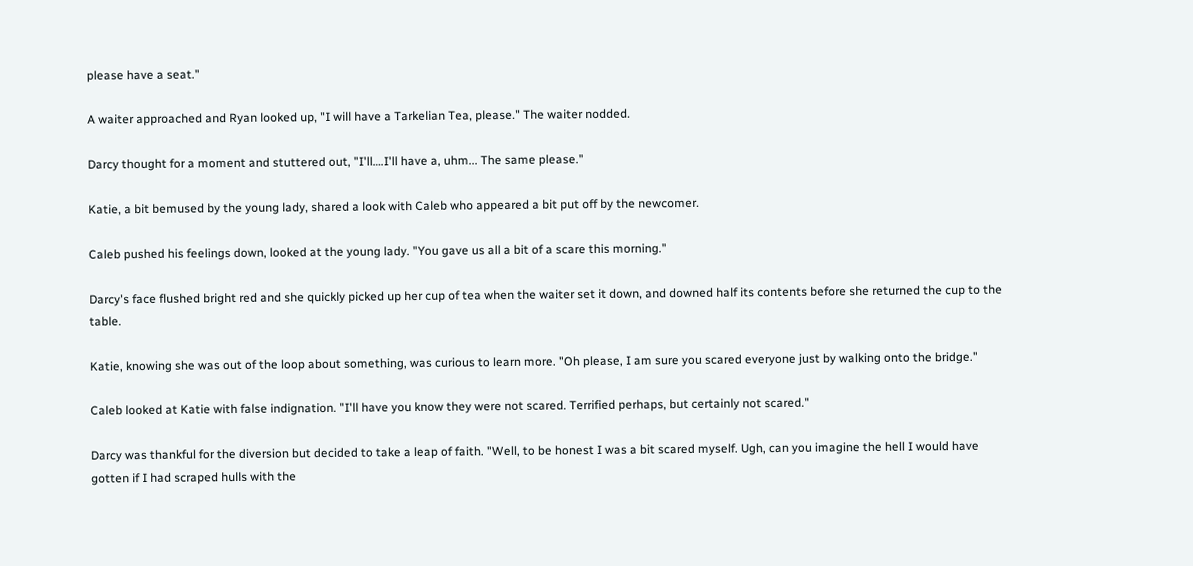please have a seat."

A waiter approached and Ryan looked up, "I will have a Tarkelian Tea, please." The waiter nodded.

Darcy thought for a moment and stuttered out, "I'll….I'll have a, uhm... The same please."

Katie, a bit bemused by the young lady, shared a look with Caleb who appeared a bit put off by the newcomer.

Caleb pushed his feelings down, looked at the young lady. "You gave us all a bit of a scare this morning."

Darcy's face flushed bright red and she quickly picked up her cup of tea when the waiter set it down, and downed half its contents before she returned the cup to the table.

Katie, knowing she was out of the loop about something, was curious to learn more. "Oh please, I am sure you scared everyone just by walking onto the bridge."

Caleb looked at Katie with false indignation. "I'll have you know they were not scared. Terrified perhaps, but certainly not scared."

Darcy was thankful for the diversion but decided to take a leap of faith. "Well, to be honest I was a bit scared myself. Ugh, can you imagine the hell I would have gotten if I had scraped hulls with the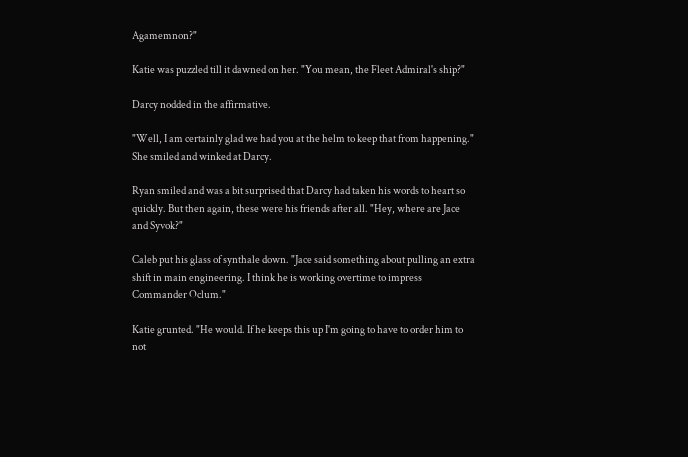Agamemnon?"

Katie was puzzled till it dawned on her. "You mean, the Fleet Admiral's ship?"

Darcy nodded in the affirmative.

"Well, I am certainly glad we had you at the helm to keep that from happening." She smiled and winked at Darcy.

Ryan smiled and was a bit surprised that Darcy had taken his words to heart so quickly. But then again, these were his friends after all. "Hey, where are Jace and Syvok?"

Caleb put his glass of synthale down. "Jace said something about pulling an extra shift in main engineering. I think he is working overtime to impress Commander Oclum."

Katie grunted. "He would. If he keeps this up I'm going to have to order him to not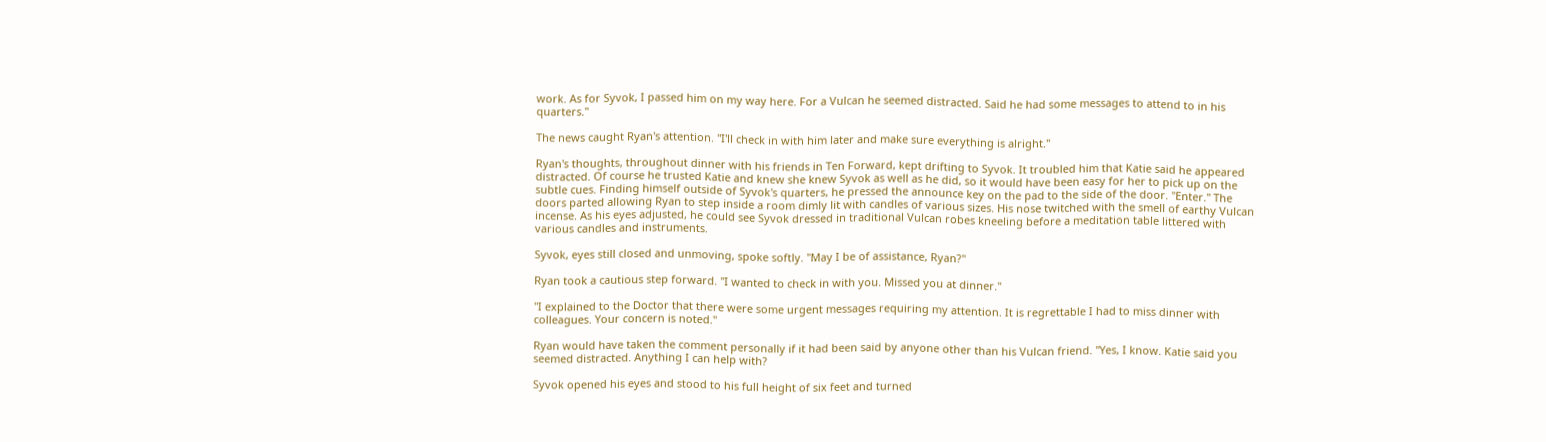work. As for Syvok, I passed him on my way here. For a Vulcan he seemed distracted. Said he had some messages to attend to in his quarters."

The news caught Ryan's attention. "I'll check in with him later and make sure everything is alright."

Ryan's thoughts, throughout dinner with his friends in Ten Forward, kept drifting to Syvok. It troubled him that Katie said he appeared distracted. Of course he trusted Katie and knew she knew Syvok as well as he did, so it would have been easy for her to pick up on the subtle cues. Finding himself outside of Syvok's quarters, he pressed the announce key on the pad to the side of the door. "Enter." The doors parted allowing Ryan to step inside a room dimly lit with candles of various sizes. His nose twitched with the smell of earthy Vulcan incense. As his eyes adjusted, he could see Syvok dressed in traditional Vulcan robes kneeling before a meditation table littered with various candles and instruments.

Syvok, eyes still closed and unmoving, spoke softly. "May I be of assistance, Ryan?"

Ryan took a cautious step forward. "I wanted to check in with you. Missed you at dinner."

"I explained to the Doctor that there were some urgent messages requiring my attention. It is regrettable I had to miss dinner with colleagues. Your concern is noted."

Ryan would have taken the comment personally if it had been said by anyone other than his Vulcan friend. "Yes, I know. Katie said you seemed distracted. Anything I can help with?

Syvok opened his eyes and stood to his full height of six feet and turned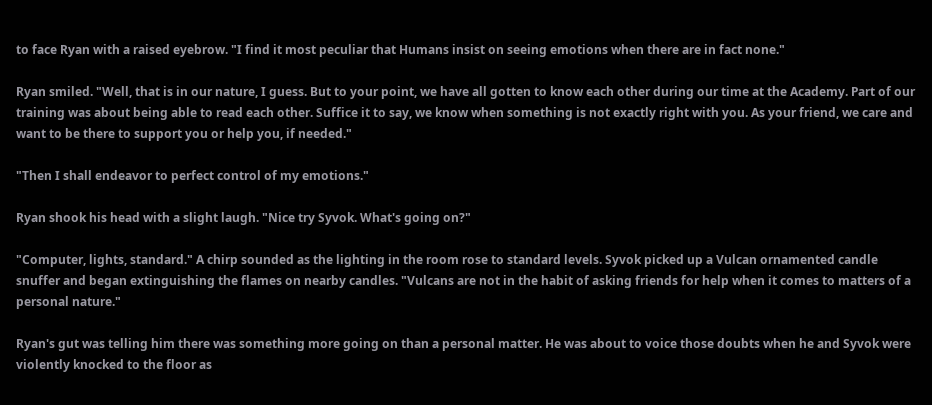to face Ryan with a raised eyebrow. "I find it most peculiar that Humans insist on seeing emotions when there are in fact none."

Ryan smiled. "Well, that is in our nature, I guess. But to your point, we have all gotten to know each other during our time at the Academy. Part of our training was about being able to read each other. Suffice it to say, we know when something is not exactly right with you. As your friend, we care and want to be there to support you or help you, if needed."

"Then I shall endeavor to perfect control of my emotions."

Ryan shook his head with a slight laugh. "Nice try Syvok. What's going on?"

"Computer, lights, standard." A chirp sounded as the lighting in the room rose to standard levels. Syvok picked up a Vulcan ornamented candle snuffer and began extinguishing the flames on nearby candles. "Vulcans are not in the habit of asking friends for help when it comes to matters of a personal nature."

Ryan's gut was telling him there was something more going on than a personal matter. He was about to voice those doubts when he and Syvok were violently knocked to the floor as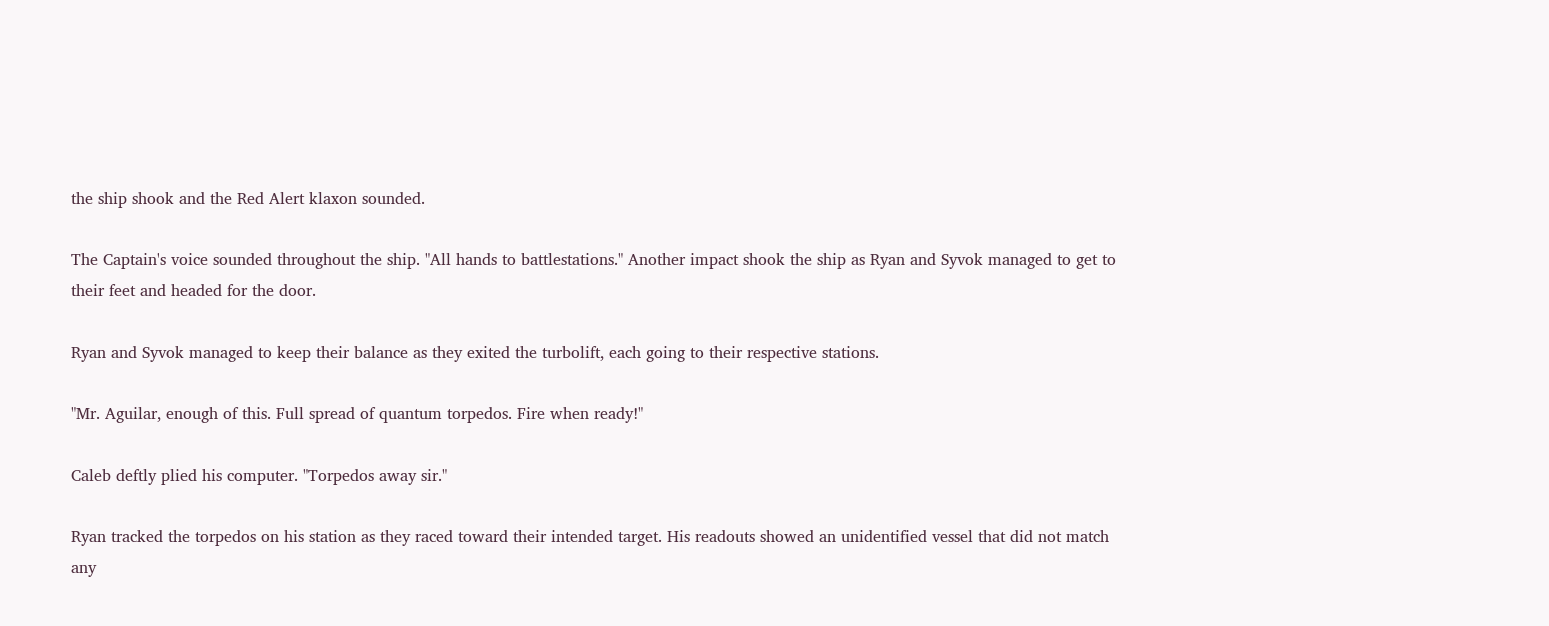the ship shook and the Red Alert klaxon sounded.

The Captain's voice sounded throughout the ship. "All hands to battlestations." Another impact shook the ship as Ryan and Syvok managed to get to their feet and headed for the door.

Ryan and Syvok managed to keep their balance as they exited the turbolift, each going to their respective stations.

"Mr. Aguilar, enough of this. Full spread of quantum torpedos. Fire when ready!"

Caleb deftly plied his computer. "Torpedos away sir."

Ryan tracked the torpedos on his station as they raced toward their intended target. His readouts showed an unidentified vessel that did not match any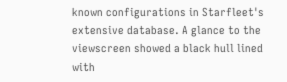known configurations in Starfleet's extensive database. A glance to the viewscreen showed a black hull lined with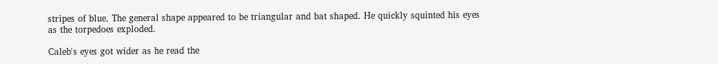stripes of blue. The general shape appeared to be triangular and bat shaped. He quickly squinted his eyes as the torpedoes exploded.

Caleb's eyes got wider as he read the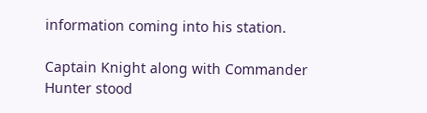information coming into his station.

Captain Knight along with Commander Hunter stood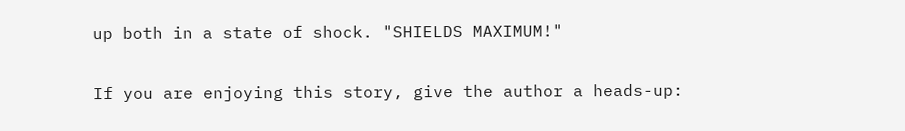up both in a state of shock. "SHIELDS MAXIMUM!"

If you are enjoying this story, give the author a heads-up: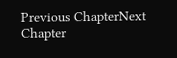Previous ChapterNext Chapter